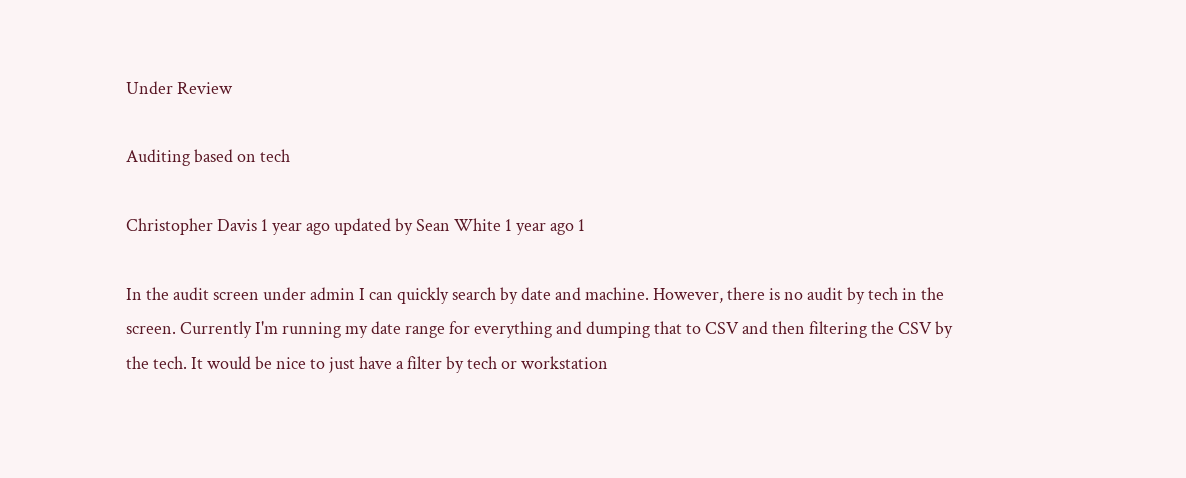Under Review

Auditing based on tech

Christopher Davis 1 year ago updated by Sean White 1 year ago 1

In the audit screen under admin I can quickly search by date and machine. However, there is no audit by tech in the screen. Currently I'm running my date range for everything and dumping that to CSV and then filtering the CSV by the tech. It would be nice to just have a filter by tech or workstation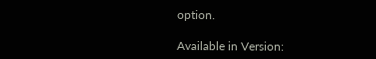option.

Available in Version: